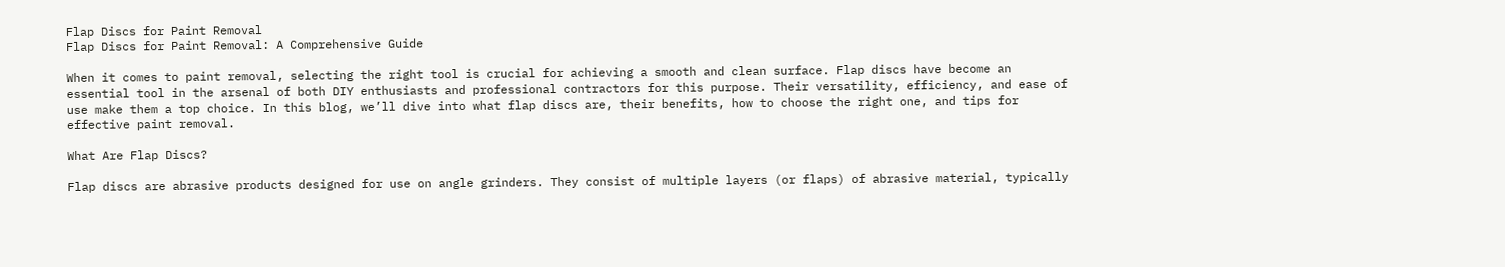Flap Discs for Paint Removal
Flap Discs for Paint Removal: A Comprehensive Guide

When it comes to paint removal, selecting the right tool is crucial for achieving a smooth and clean surface. Flap discs have become an essential tool in the arsenal of both DIY enthusiasts and professional contractors for this purpose. Their versatility, efficiency, and ease of use make them a top choice. In this blog, we’ll dive into what flap discs are, their benefits, how to choose the right one, and tips for effective paint removal.

What Are Flap Discs?

Flap discs are abrasive products designed for use on angle grinders. They consist of multiple layers (or flaps) of abrasive material, typically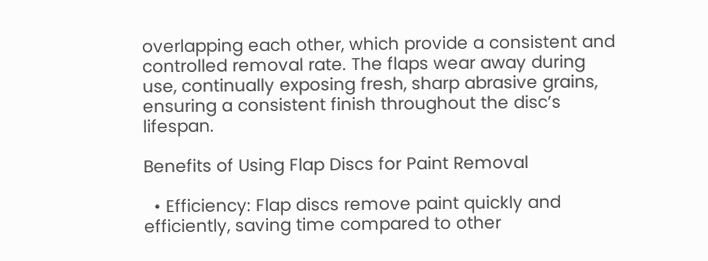overlapping each other, which provide a consistent and controlled removal rate. The flaps wear away during use, continually exposing fresh, sharp abrasive grains, ensuring a consistent finish throughout the disc’s lifespan.

Benefits of Using Flap Discs for Paint Removal

  • Efficiency: Flap discs remove paint quickly and efficiently, saving time compared to other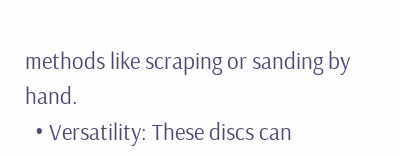methods like scraping or sanding by hand.
  • Versatility: These discs can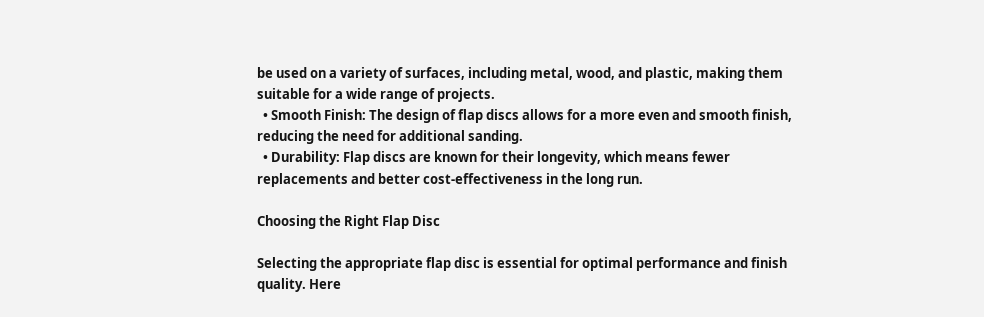be used on a variety of surfaces, including metal, wood, and plastic, making them suitable for a wide range of projects.
  • Smooth Finish: The design of flap discs allows for a more even and smooth finish, reducing the need for additional sanding.
  • Durability: Flap discs are known for their longevity, which means fewer replacements and better cost-effectiveness in the long run.

Choosing the Right Flap Disc

Selecting the appropriate flap disc is essential for optimal performance and finish quality. Here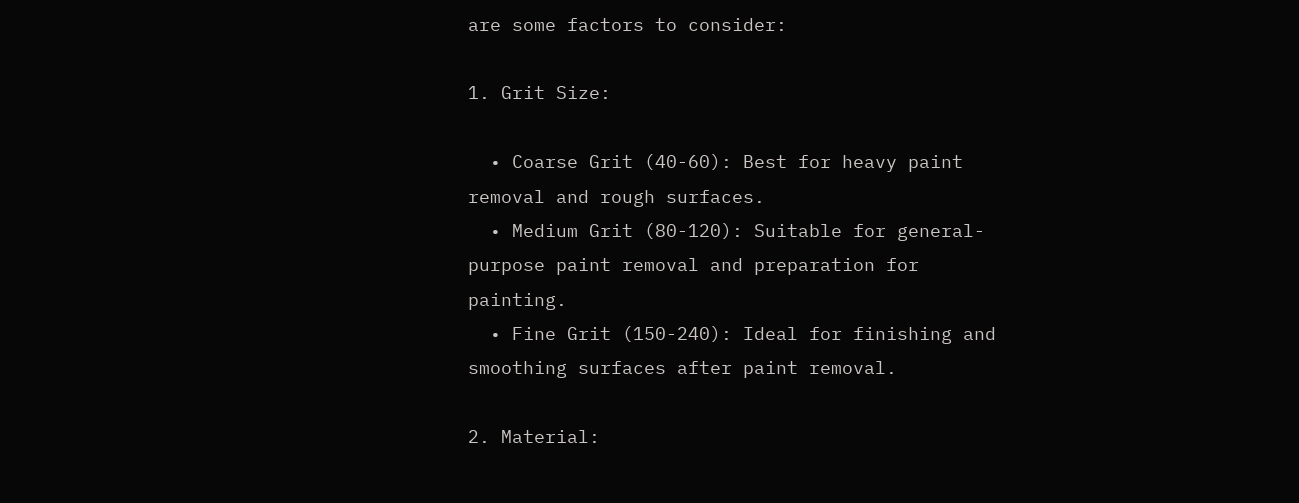are some factors to consider:

1. Grit Size:

  • Coarse Grit (40-60): Best for heavy paint removal and rough surfaces.
  • Medium Grit (80-120): Suitable for general-purpose paint removal and preparation for painting.
  • Fine Grit (150-240): Ideal for finishing and smoothing surfaces after paint removal.

2. Material: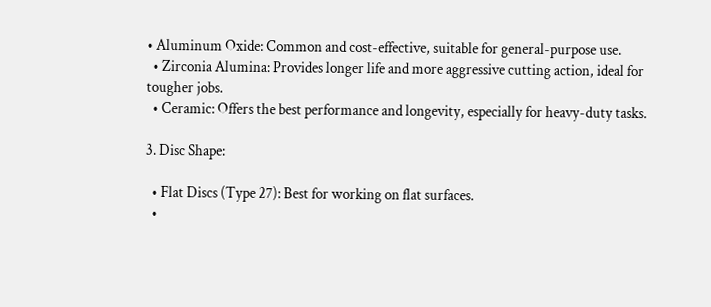• Aluminum Oxide: Common and cost-effective, suitable for general-purpose use.
  • Zirconia Alumina: Provides longer life and more aggressive cutting action, ideal for tougher jobs.
  • Ceramic: Offers the best performance and longevity, especially for heavy-duty tasks.

3. Disc Shape:

  • Flat Discs (Type 27): Best for working on flat surfaces.
  •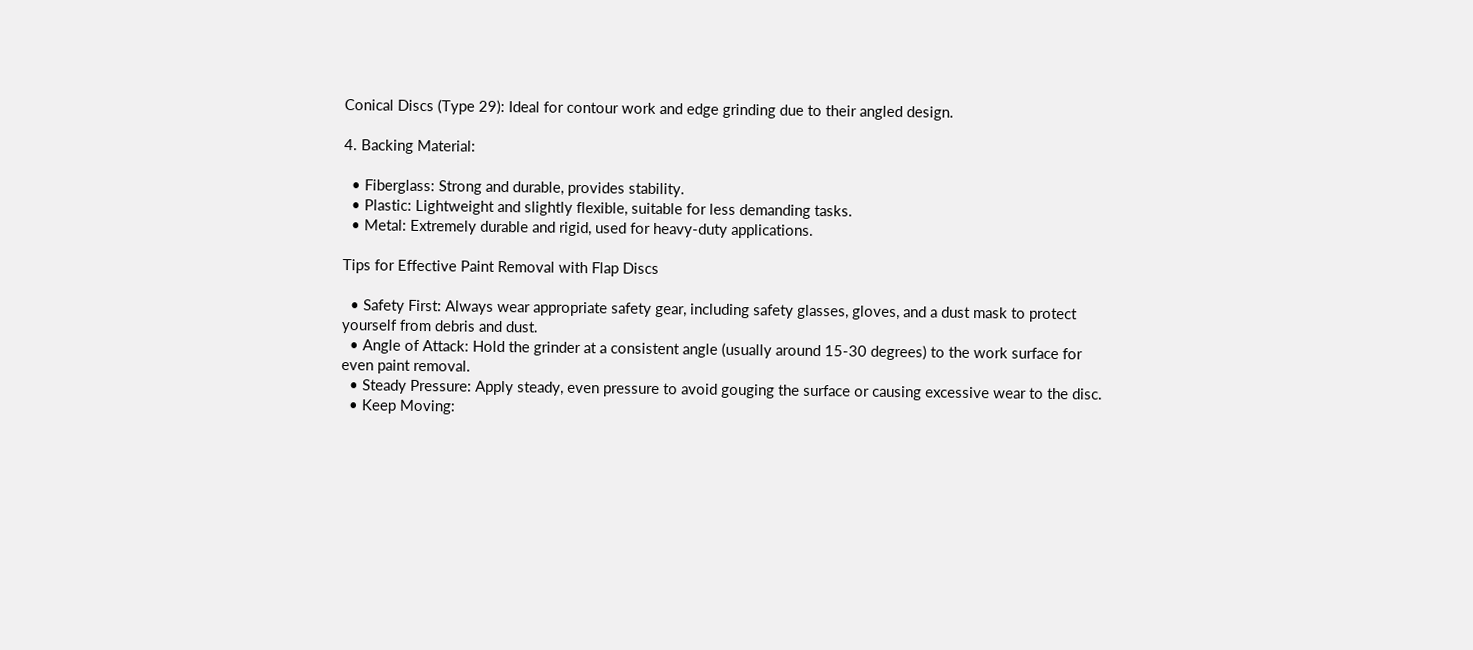Conical Discs (Type 29): Ideal for contour work and edge grinding due to their angled design.

4. Backing Material:

  • Fiberglass: Strong and durable, provides stability.
  • Plastic: Lightweight and slightly flexible, suitable for less demanding tasks.
  • Metal: Extremely durable and rigid, used for heavy-duty applications.

Tips for Effective Paint Removal with Flap Discs

  • Safety First: Always wear appropriate safety gear, including safety glasses, gloves, and a dust mask to protect yourself from debris and dust.
  • Angle of Attack: Hold the grinder at a consistent angle (usually around 15-30 degrees) to the work surface for even paint removal.
  • Steady Pressure: Apply steady, even pressure to avoid gouging the surface or causing excessive wear to the disc.
  • Keep Moving: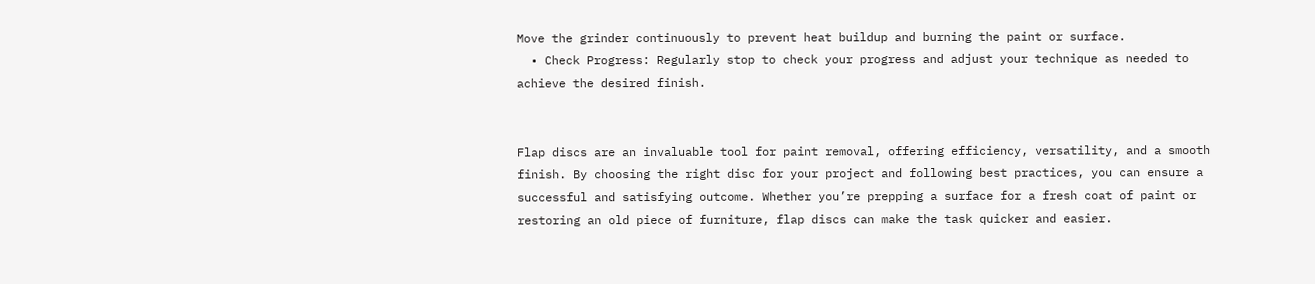Move the grinder continuously to prevent heat buildup and burning the paint or surface.
  • Check Progress: Regularly stop to check your progress and adjust your technique as needed to achieve the desired finish.


Flap discs are an invaluable tool for paint removal, offering efficiency, versatility, and a smooth finish. By choosing the right disc for your project and following best practices, you can ensure a successful and satisfying outcome. Whether you’re prepping a surface for a fresh coat of paint or restoring an old piece of furniture, flap discs can make the task quicker and easier.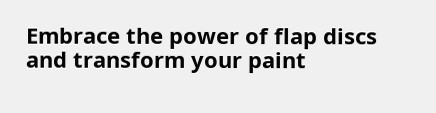Embrace the power of flap discs and transform your paint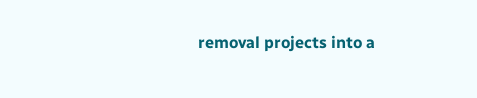removal projects into a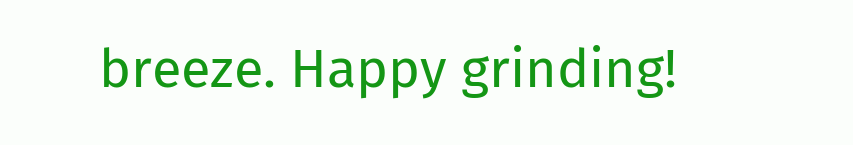breeze. Happy grinding!